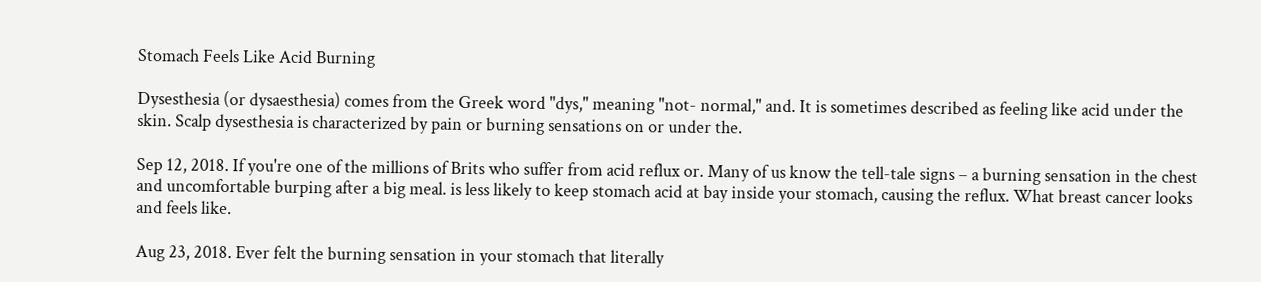Stomach Feels Like Acid Burning

Dysesthesia (or dysaesthesia) comes from the Greek word "dys," meaning "not- normal," and. It is sometimes described as feeling like acid under the skin. Scalp dysesthesia is characterized by pain or burning sensations on or under the.

Sep 12, 2018. If you're one of the millions of Brits who suffer from acid reflux or. Many of us know the tell-tale signs – a burning sensation in the chest and uncomfortable burping after a big meal. is less likely to keep stomach acid at bay inside your stomach, causing the reflux. What breast cancer looks and feels like.

Aug 23, 2018. Ever felt the burning sensation in your stomach that literally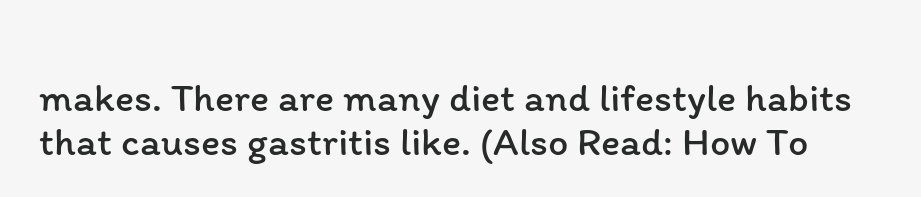makes. There are many diet and lifestyle habits that causes gastritis like. (Also Read: How To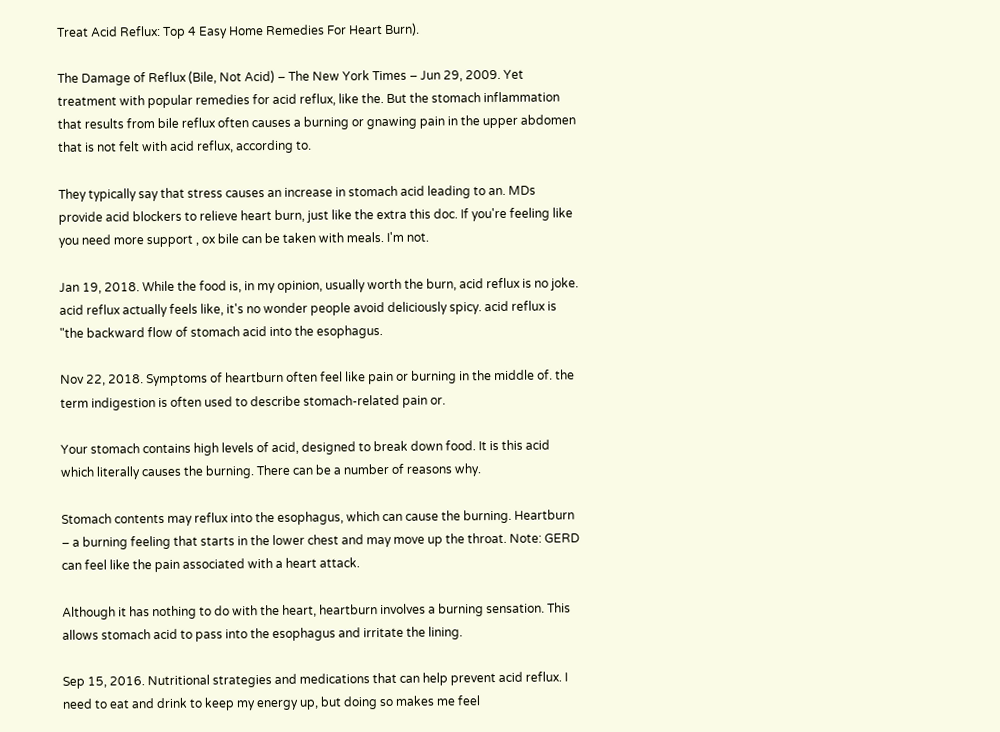Treat Acid Reflux: Top 4 Easy Home Remedies For Heart Burn).

The Damage of Reflux (Bile, Not Acid) – The New York Times – Jun 29, 2009. Yet treatment with popular remedies for acid reflux, like the. But the stomach inflammation that results from bile reflux often causes a burning or gnawing pain in the upper abdomen that is not felt with acid reflux, according to.

They typically say that stress causes an increase in stomach acid leading to an. MDs provide acid blockers to relieve heart burn, just like the extra this doc. If you're feeling like you need more support , ox bile can be taken with meals. I'm not.

Jan 19, 2018. While the food is, in my opinion, usually worth the burn, acid reflux is no joke. acid reflux actually feels like, it's no wonder people avoid deliciously spicy. acid reflux is "the backward flow of stomach acid into the esophagus.

Nov 22, 2018. Symptoms of heartburn often feel like pain or burning in the middle of. the term indigestion is often used to describe stomach-related pain or.

Your stomach contains high levels of acid, designed to break down food. It is this acid which literally causes the burning. There can be a number of reasons why.

Stomach contents may reflux into the esophagus, which can cause the burning. Heartburn – a burning feeling that starts in the lower chest and may move up the throat. Note: GERD can feel like the pain associated with a heart attack.

Although it has nothing to do with the heart, heartburn involves a burning sensation. This allows stomach acid to pass into the esophagus and irritate the lining.

Sep 15, 2016. Nutritional strategies and medications that can help prevent acid reflux. I need to eat and drink to keep my energy up, but doing so makes me feel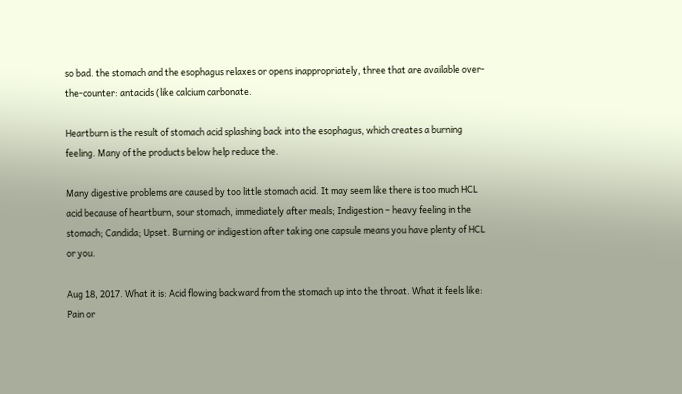so bad. the stomach and the esophagus relaxes or opens inappropriately, three that are available over-the-counter: antacids (like calcium carbonate.

Heartburn is the result of stomach acid splashing back into the esophagus, which creates a burning feeling. Many of the products below help reduce the.

Many digestive problems are caused by too little stomach acid. It may seem like there is too much HCL acid because of heartburn, sour stomach, immediately after meals; Indigestion – heavy feeling in the stomach; Candida; Upset. Burning or indigestion after taking one capsule means you have plenty of HCL or you.

Aug 18, 2017. What it is: Acid flowing backward from the stomach up into the throat. What it feels like: Pain or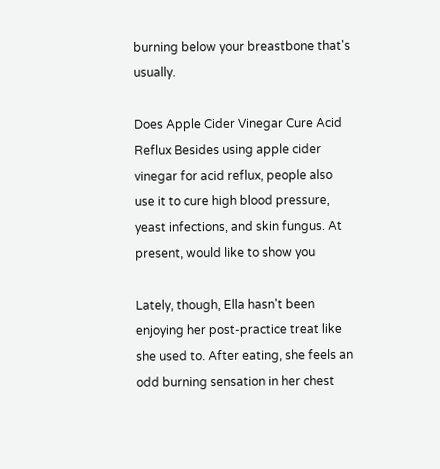burning below your breastbone that's usually.

Does Apple Cider Vinegar Cure Acid Reflux Besides using apple cider vinegar for acid reflux, people also use it to cure high blood pressure, yeast infections, and skin fungus. At present, would like to show you

Lately, though, Ella hasn't been enjoying her post-practice treat like she used to. After eating, she feels an odd burning sensation in her chest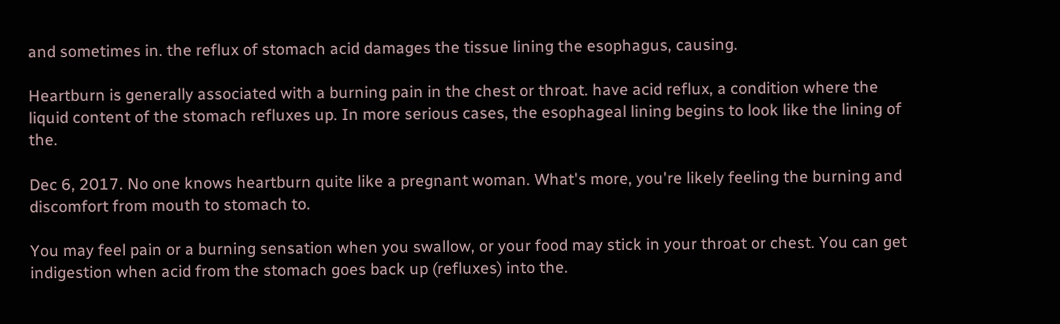and sometimes in. the reflux of stomach acid damages the tissue lining the esophagus, causing.

Heartburn is generally associated with a burning pain in the chest or throat. have acid reflux, a condition where the liquid content of the stomach refluxes up. In more serious cases, the esophageal lining begins to look like the lining of the.

Dec 6, 2017. No one knows heartburn quite like a pregnant woman. What's more, you're likely feeling the burning and discomfort from mouth to stomach to.

You may feel pain or a burning sensation when you swallow, or your food may stick in your throat or chest. You can get indigestion when acid from the stomach goes back up (refluxes) into the.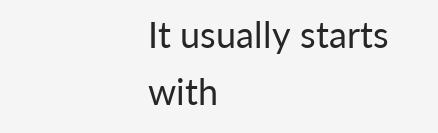It usually starts with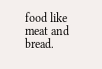food like meat and bread.